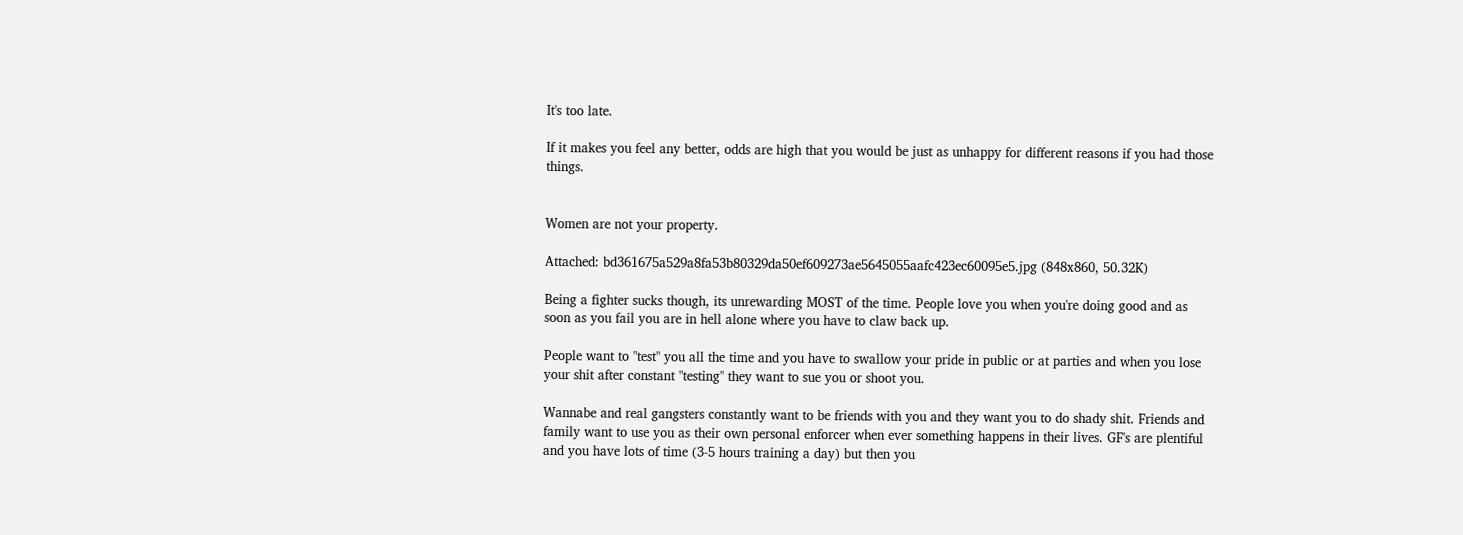It's too late.

If it makes you feel any better, odds are high that you would be just as unhappy for different reasons if you had those things.


Women are not your property.

Attached: bd361675a529a8fa53b80329da50ef609273ae5645055aafc423ec60095e5.jpg (848x860, 50.32K)

Being a fighter sucks though, its unrewarding MOST of the time. People love you when you're doing good and as soon as you fail you are in hell alone where you have to claw back up.

People want to "test" you all the time and you have to swallow your pride in public or at parties and when you lose your shit after constant "testing" they want to sue you or shoot you.

Wannabe and real gangsters constantly want to be friends with you and they want you to do shady shit. Friends and family want to use you as their own personal enforcer when ever something happens in their lives. GF's are plentiful and you have lots of time (3-5 hours training a day) but then you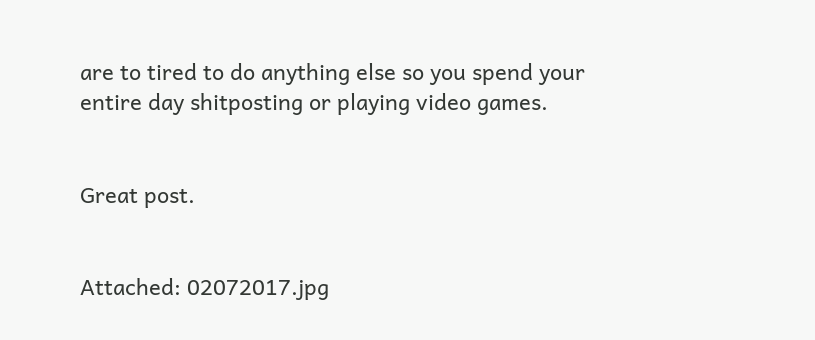are to tired to do anything else so you spend your entire day shitposting or playing video games.


Great post.


Attached: 02072017.jpg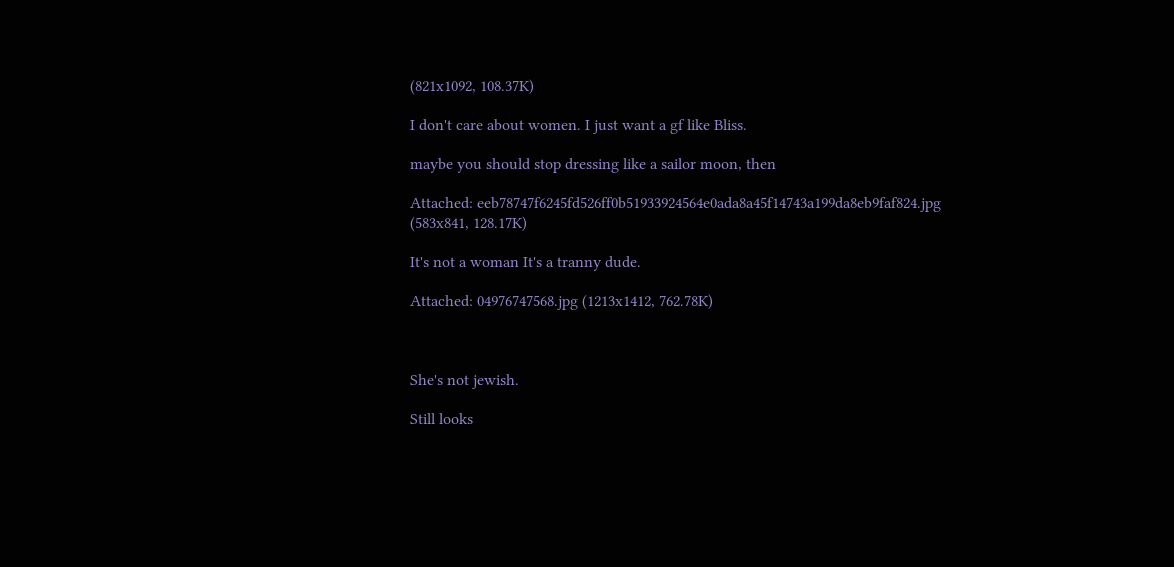(821x1092, 108.37K)

I don't care about women. I just want a gf like Bliss.

maybe you should stop dressing like a sailor moon, then

Attached: eeb78747f6245fd526ff0b51933924564e0ada8a45f14743a199da8eb9faf824.jpg (583x841, 128.17K)

It's not a woman It's a tranny dude.

Attached: 04976747568.jpg (1213x1412, 762.78K)



She's not jewish.

Still looks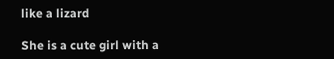like a lizard

She is a cute girl with a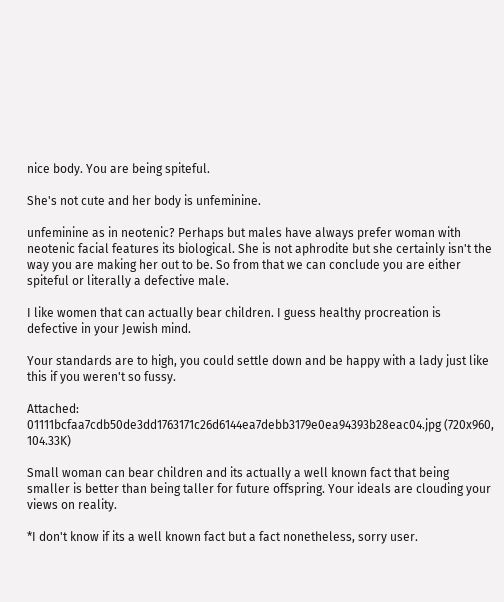nice body. You are being spiteful.

She's not cute and her body is unfeminine.

unfeminine as in neotenic? Perhaps but males have always prefer woman with neotenic facial features its biological. She is not aphrodite but she certainly isn't the way you are making her out to be. So from that we can conclude you are either spiteful or literally a defective male.

I like women that can actually bear children. I guess healthy procreation is defective in your Jewish mind.

Your standards are to high, you could settle down and be happy with a lady just like this if you weren't so fussy.

Attached: 01111bcfaa7cdb50de3dd1763171c26d6144ea7debb3179e0ea94393b28eac04.jpg (720x960, 104.33K)

Small woman can bear children and its actually a well known fact that being smaller is better than being taller for future offspring. Your ideals are clouding your views on reality.

*I don't know if its a well known fact but a fact nonetheless, sorry user.